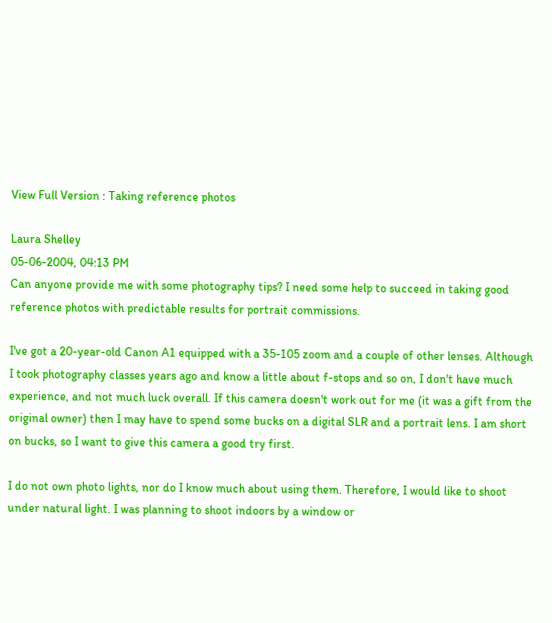View Full Version : Taking reference photos

Laura Shelley
05-06-2004, 04:13 PM
Can anyone provide me with some photography tips? I need some help to succeed in taking good reference photos with predictable results for portrait commissions.

I've got a 20-year-old Canon A1 equipped with a 35-105 zoom and a couple of other lenses. Although I took photography classes years ago and know a little about f-stops and so on, I don't have much experience, and not much luck overall. If this camera doesn't work out for me (it was a gift from the original owner) then I may have to spend some bucks on a digital SLR and a portrait lens. I am short on bucks, so I want to give this camera a good try first.

I do not own photo lights, nor do I know much about using them. Therefore, I would like to shoot under natural light. I was planning to shoot indoors by a window or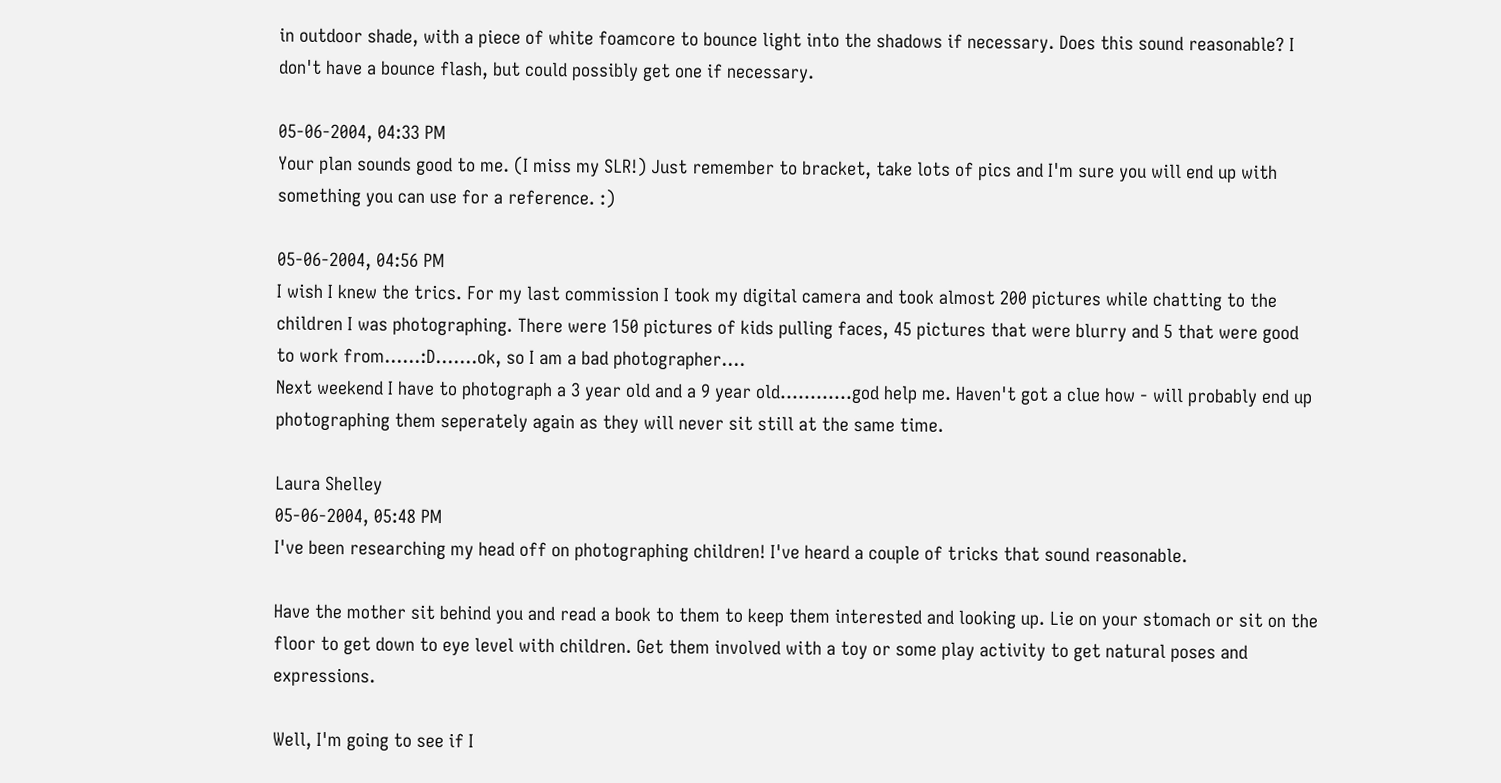in outdoor shade, with a piece of white foamcore to bounce light into the shadows if necessary. Does this sound reasonable? I don't have a bounce flash, but could possibly get one if necessary.

05-06-2004, 04:33 PM
Your plan sounds good to me. (I miss my SLR!) Just remember to bracket, take lots of pics and I'm sure you will end up with something you can use for a reference. :)

05-06-2004, 04:56 PM
I wish I knew the trics. For my last commission I took my digital camera and took almost 200 pictures while chatting to the children I was photographing. There were 150 pictures of kids pulling faces, 45 pictures that were blurry and 5 that were good to work from......:D.......ok, so I am a bad photographer....
Next weekend I have to photograph a 3 year old and a 9 year old............god help me. Haven't got a clue how - will probably end up photographing them seperately again as they will never sit still at the same time.

Laura Shelley
05-06-2004, 05:48 PM
I've been researching my head off on photographing children! I've heard a couple of tricks that sound reasonable.

Have the mother sit behind you and read a book to them to keep them interested and looking up. Lie on your stomach or sit on the floor to get down to eye level with children. Get them involved with a toy or some play activity to get natural poses and expressions.

Well, I'm going to see if I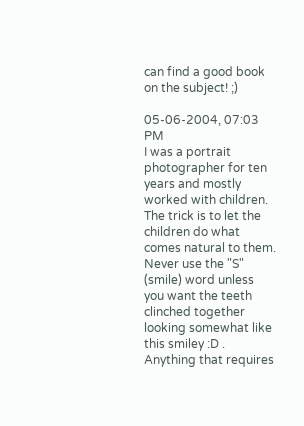can find a good book on the subject! ;)

05-06-2004, 07:03 PM
I was a portrait photographer for ten years and mostly worked with children. The trick is to let the children do what comes natural to them. Never use the "S" (smile) word unless you want the teeth clinched together looking somewhat like this smiley :D . Anything that requires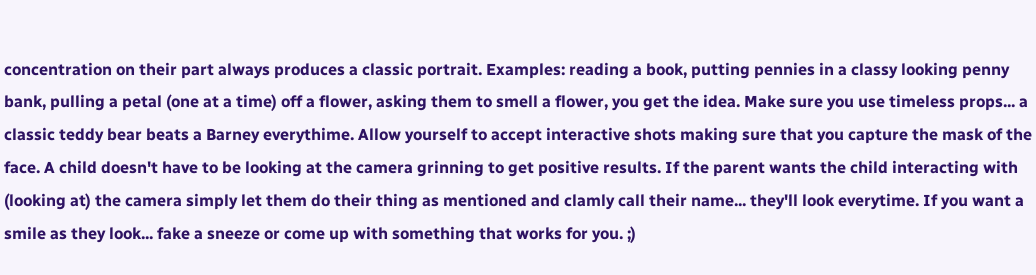concentration on their part always produces a classic portrait. Examples: reading a book, putting pennies in a classy looking penny bank, pulling a petal (one at a time) off a flower, asking them to smell a flower, you get the idea. Make sure you use timeless props... a classic teddy bear beats a Barney everythime. Allow yourself to accept interactive shots making sure that you capture the mask of the face. A child doesn't have to be looking at the camera grinning to get positive results. If the parent wants the child interacting with (looking at) the camera simply let them do their thing as mentioned and clamly call their name... they'll look everytime. If you want a smile as they look... fake a sneeze or come up with something that works for you. ;)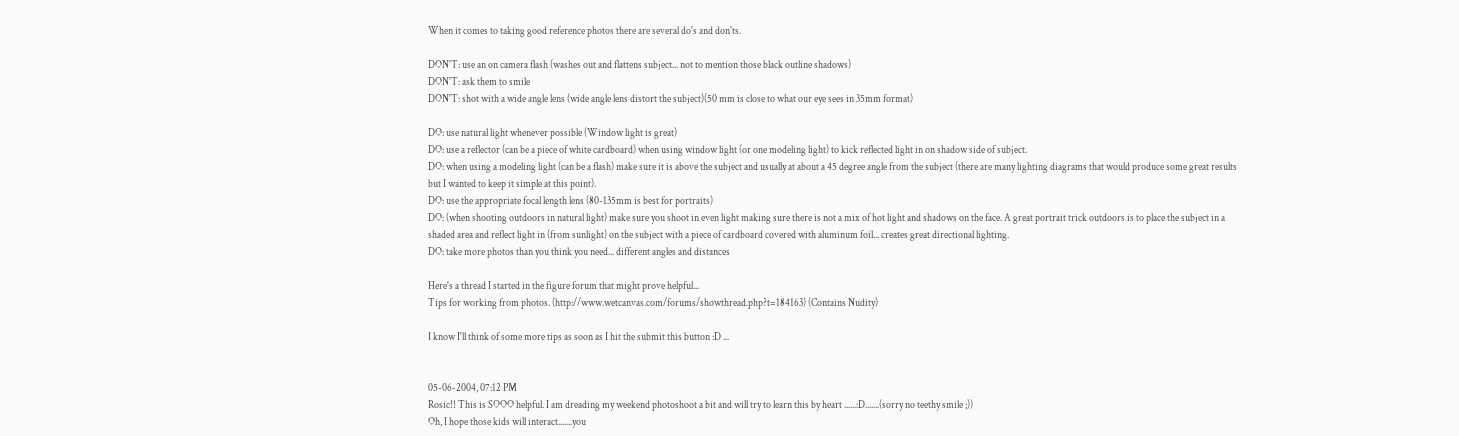When it comes to taking good reference photos there are several do's and don'ts.

DON'T: use an on camera flash (washes out and flattens subject... not to mention those black outline shadows)
DON'T: ask them to smile
DON'T: shot with a wide angle lens (wide angle lens distort the subject)(50 mm is close to what our eye sees in 35mm format)

DO: use natural light whenever possible (Window light is great)
DO: use a reflector (can be a piece of white cardboard) when using window light (or one modeling light) to kick reflected light in on shadow side of subject.
DO: when using a modeling light (can be a flash) make sure it is above the subject and usually at about a 45 degree angle from the subject (there are many lighting diagrams that would produce some great results but I wanted to keep it simple at this point).
DO: use the appropriate focal length lens (80-135mm is best for portraits)
DO: (when shooting outdoors in natural light) make sure you shoot in even light making sure there is not a mix of hot light and shadows on the face. A great portrait trick outdoors is to place the subject in a shaded area and reflect light in (from sunlight) on the subject with a piece of cardboard covered with aluminum foil... creates great directional lighting.
DO: take more photos than you think you need... different angles and distances

Here's a thread I started in the figure forum that might prove helpful...
Tips for working from photos. (http://www.wetcanvas.com/forums/showthread.php?t=184163) (Contains Nudity)

I know I'll think of some more tips as soon as I hit the submit this button :D ...


05-06-2004, 07:12 PM
Rosic!! This is SOOO helpful. I am dreading my weekend photoshoot a bit and will try to learn this by heart ......:D.......(sorry no teethy smile ;))
Oh, I hope those kids will interact.......you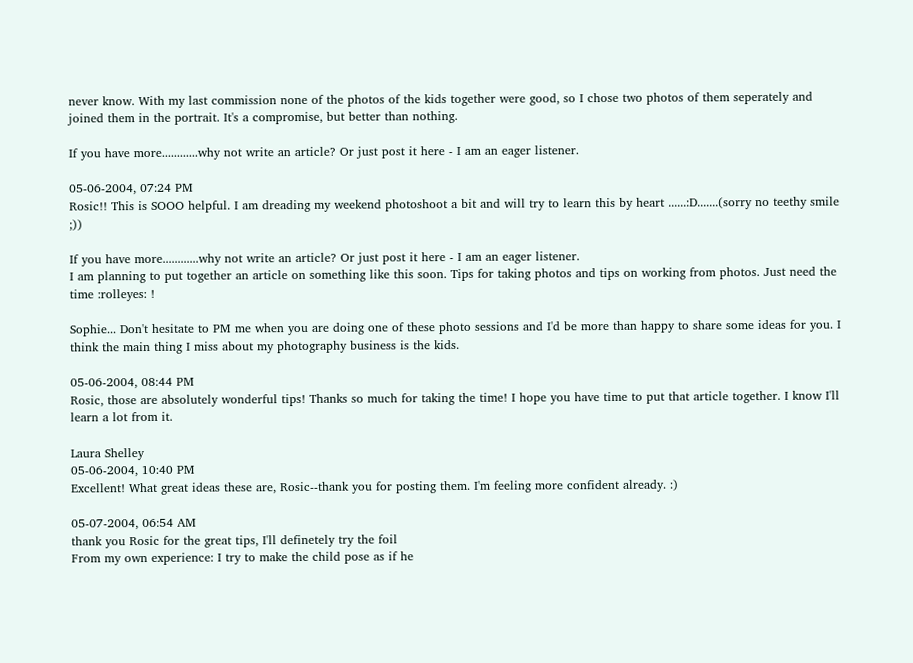never know. With my last commission none of the photos of the kids together were good, so I chose two photos of them seperately and joined them in the portrait. It's a compromise, but better than nothing.

If you have more............why not write an article? Or just post it here - I am an eager listener.

05-06-2004, 07:24 PM
Rosic!! This is SOOO helpful. I am dreading my weekend photoshoot a bit and will try to learn this by heart ......:D.......(sorry no teethy smile ;))

If you have more............why not write an article? Or just post it here - I am an eager listener.
I am planning to put together an article on something like this soon. Tips for taking photos and tips on working from photos. Just need the time :rolleyes: !

Sophie... Don't hesitate to PM me when you are doing one of these photo sessions and I'd be more than happy to share some ideas for you. I think the main thing I miss about my photography business is the kids.

05-06-2004, 08:44 PM
Rosic, those are absolutely wonderful tips! Thanks so much for taking the time! I hope you have time to put that article together. I know I'll learn a lot from it.

Laura Shelley
05-06-2004, 10:40 PM
Excellent! What great ideas these are, Rosic--thank you for posting them. I'm feeling more confident already. :)

05-07-2004, 06:54 AM
thank you Rosic for the great tips, I'll definetely try the foil
From my own experience: I try to make the child pose as if he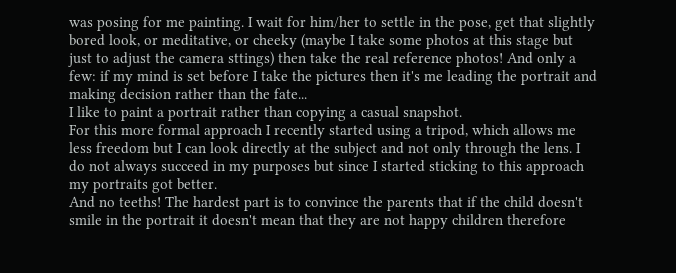was posing for me painting. I wait for him/her to settle in the pose, get that slightly bored look, or meditative, or cheeky (maybe I take some photos at this stage but just to adjust the camera sttings) then take the real reference photos! And only a few: if my mind is set before I take the pictures then it's me leading the portrait and making decision rather than the fate...
I like to paint a portrait rather than copying a casual snapshot.
For this more formal approach I recently started using a tripod, which allows me less freedom but I can look directly at the subject and not only through the lens. I do not always succeed in my purposes but since I started sticking to this approach my portraits got better.
And no teeths! The hardest part is to convince the parents that if the child doesn't smile in the portrait it doesn't mean that they are not happy children therefore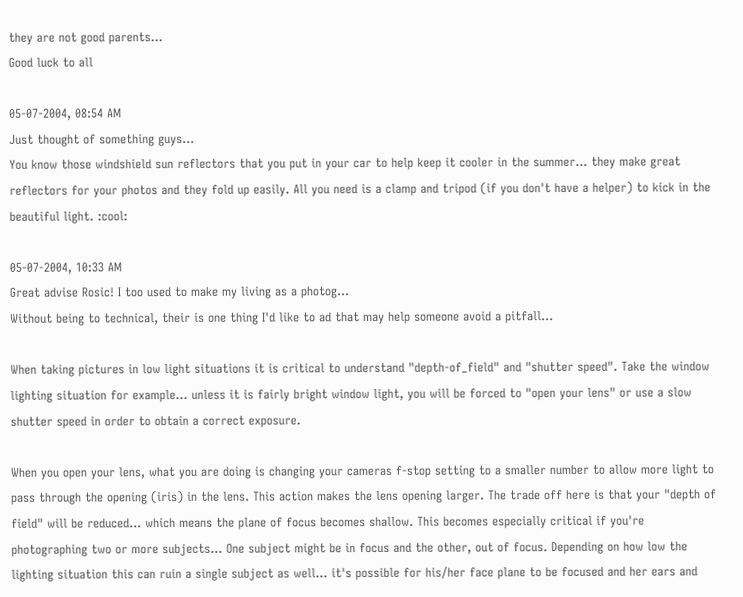they are not good parents...
Good luck to all

05-07-2004, 08:54 AM
Just thought of something guys...
You know those windshield sun reflectors that you put in your car to help keep it cooler in the summer... they make great reflectors for your photos and they fold up easily. All you need is a clamp and tripod (if you don't have a helper) to kick in the beautiful light. :cool:

05-07-2004, 10:33 AM
Great advise Rosic! I too used to make my living as a photog...
Without being to technical, their is one thing I'd like to ad that may help someone avoid a pitfall...

When taking pictures in low light situations it is critical to understand "depth-of_field" and "shutter speed". Take the window lighting situation for example... unless it is fairly bright window light, you will be forced to "open your lens" or use a slow shutter speed in order to obtain a correct exposure.

When you open your lens, what you are doing is changing your cameras f-stop setting to a smaller number to allow more light to pass through the opening (iris) in the lens. This action makes the lens opening larger. The trade off here is that your "depth of field" will be reduced... which means the plane of focus becomes shallow. This becomes especially critical if you're photographing two or more subjects... One subject might be in focus and the other, out of focus. Depending on how low the lighting situation this can ruin a single subject as well... it's possible for his/her face plane to be focused and her ears and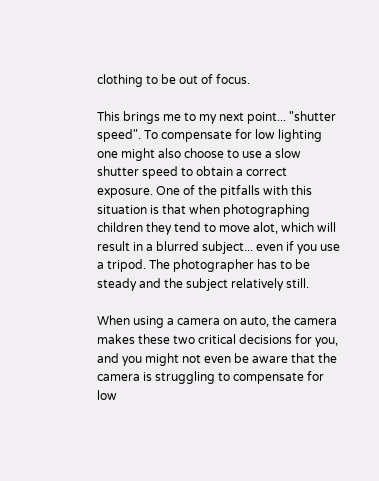clothing to be out of focus.

This brings me to my next point... "shutter speed". To compensate for low lighting one might also choose to use a slow shutter speed to obtain a correct exposure. One of the pitfalls with this situation is that when photographing children they tend to move alot, which will result in a blurred subject... even if you use a tripod. The photographer has to be steady and the subject relatively still.

When using a camera on auto, the camera makes these two critical decisions for you, and you might not even be aware that the camera is struggling to compensate for low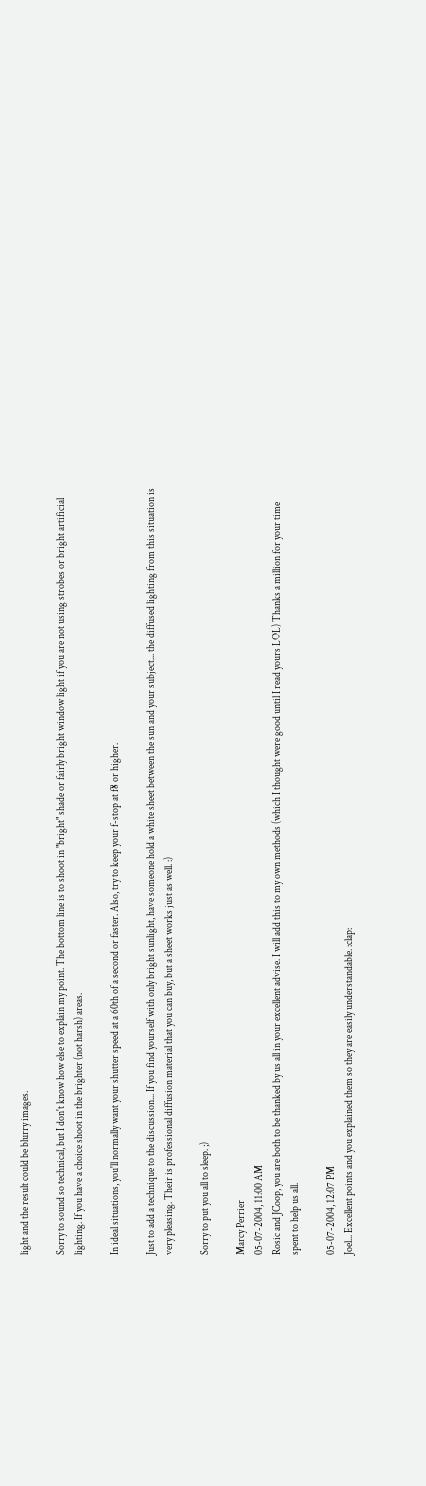light and the result could be blurry images.

Sorry to sound so technical, but I don't know how else to explain my point. The bottom line is to shoot in "bright" shade or fairly bright window light if you are not using strobes or bright artificial lighting. If you have a choice shoot in the brighter (not harsh) areas.

In ideal situations, you'll normally want your shutter speed at a 60th of a second or faster. Also, try to keep your f-stop at f8 or higher.

Just to add a technique to the discussion... If you find yourself with only bright sunlight, have someone hold a white sheet between the sun and your subject... the diffused lighting from this situation is very pleasing. Their is professional diffusion material that you can buy, but a sheet works just as well. :)

Sorry to put you all to sleep. ;)

Marcy Perrier
05-07-2004, 11:00 AM
Rosic and JCoop, you are both to be thanked by us all in your excellent advise. I will add this to my own methods (which I thought were good until I read yours LOL) Thanks a million for your time spent to help us all.

05-07-2004, 12:07 PM
Joel... Excellent points and you explained them so they are easily understandable. :clap: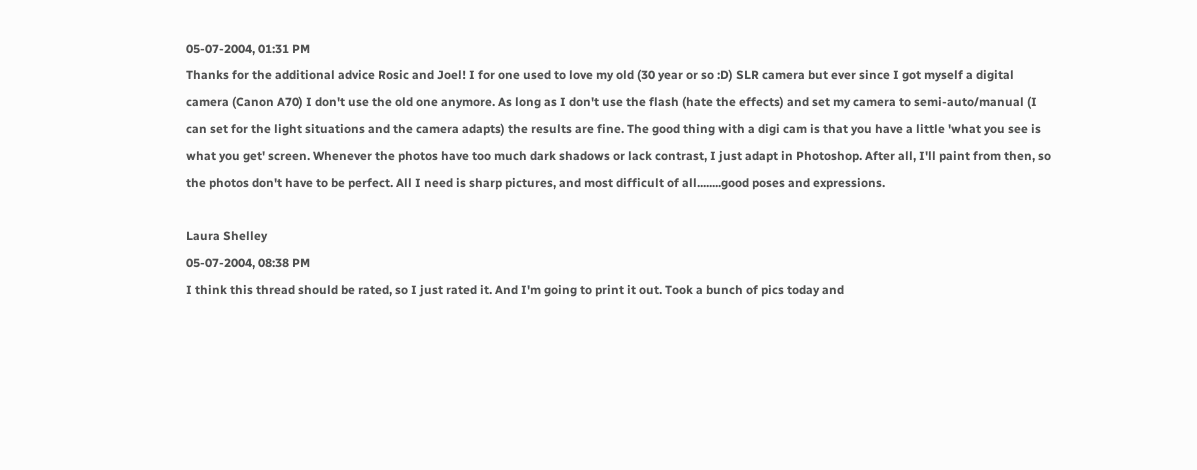05-07-2004, 01:31 PM
Thanks for the additional advice Rosic and Joel! I for one used to love my old (30 year or so :D) SLR camera but ever since I got myself a digital camera (Canon A70) I don't use the old one anymore. As long as I don't use the flash (hate the effects) and set my camera to semi-auto/manual (I can set for the light situations and the camera adapts) the results are fine. The good thing with a digi cam is that you have a little 'what you see is what you get' screen. Whenever the photos have too much dark shadows or lack contrast, I just adapt in Photoshop. After all, I'll paint from then, so the photos don't have to be perfect. All I need is sharp pictures, and most difficult of all........good poses and expressions.

Laura Shelley
05-07-2004, 08:38 PM
I think this thread should be rated, so I just rated it. And I'm going to print it out. Took a bunch of pics today and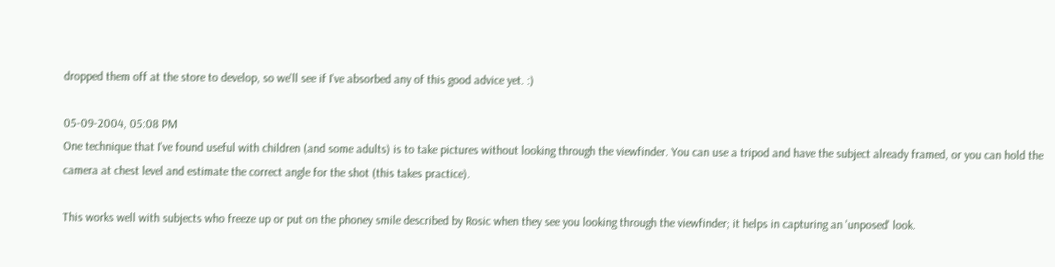dropped them off at the store to develop, so we'll see if I've absorbed any of this good advice yet. :)

05-09-2004, 05:08 PM
One technique that I've found useful with children (and some adults) is to take pictures without looking through the viewfinder. You can use a tripod and have the subject already framed, or you can hold the camera at chest level and estimate the correct angle for the shot (this takes practice).

This works well with subjects who freeze up or put on the phoney smile described by Rosic when they see you looking through the viewfinder; it helps in capturing an 'unposed' look.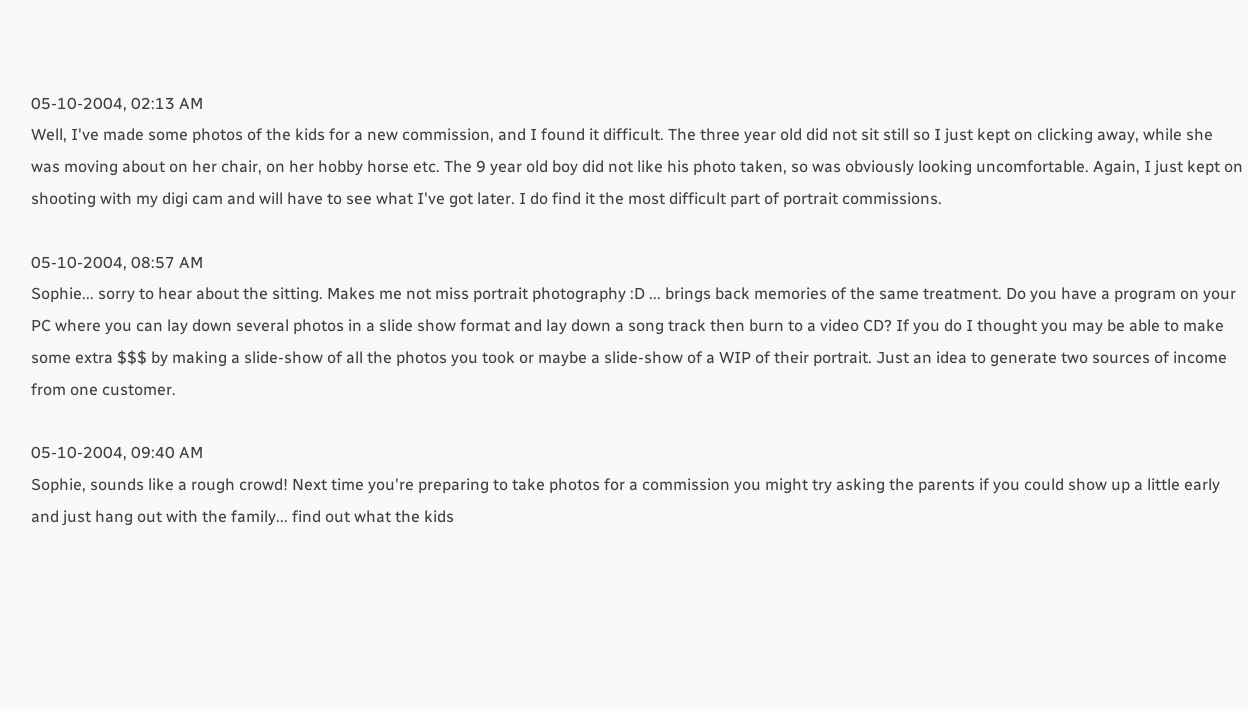05-10-2004, 02:13 AM
Well, I've made some photos of the kids for a new commission, and I found it difficult. The three year old did not sit still so I just kept on clicking away, while she was moving about on her chair, on her hobby horse etc. The 9 year old boy did not like his photo taken, so was obviously looking uncomfortable. Again, I just kept on shooting with my digi cam and will have to see what I've got later. I do find it the most difficult part of portrait commissions.

05-10-2004, 08:57 AM
Sophie... sorry to hear about the sitting. Makes me not miss portrait photography :D ... brings back memories of the same treatment. Do you have a program on your PC where you can lay down several photos in a slide show format and lay down a song track then burn to a video CD? If you do I thought you may be able to make some extra $$$ by making a slide-show of all the photos you took or maybe a slide-show of a WIP of their portrait. Just an idea to generate two sources of income from one customer.

05-10-2004, 09:40 AM
Sophie, sounds like a rough crowd! Next time you're preparing to take photos for a commission you might try asking the parents if you could show up a little early and just hang out with the family... find out what the kids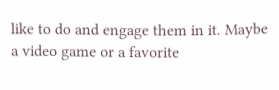like to do and engage them in it. Maybe a video game or a favorite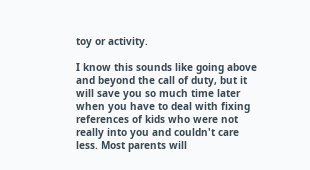toy or activity.

I know this sounds like going above and beyond the call of duty, but it will save you so much time later when you have to deal with fixing references of kids who were not really into you and couldn't care less. Most parents will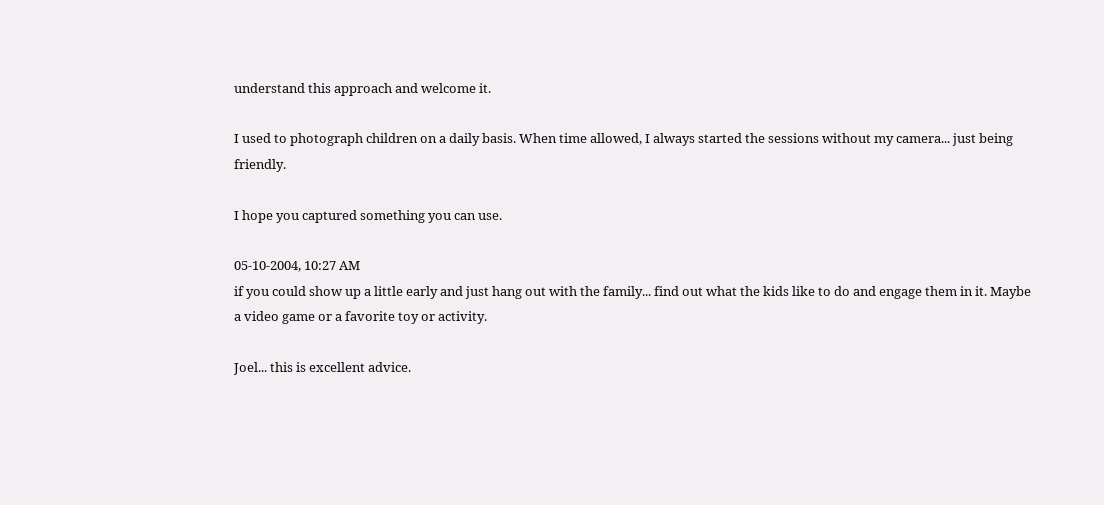understand this approach and welcome it.

I used to photograph children on a daily basis. When time allowed, I always started the sessions without my camera... just being friendly.

I hope you captured something you can use.

05-10-2004, 10:27 AM
if you could show up a little early and just hang out with the family... find out what the kids like to do and engage them in it. Maybe a video game or a favorite toy or activity.

Joel... this is excellent advice.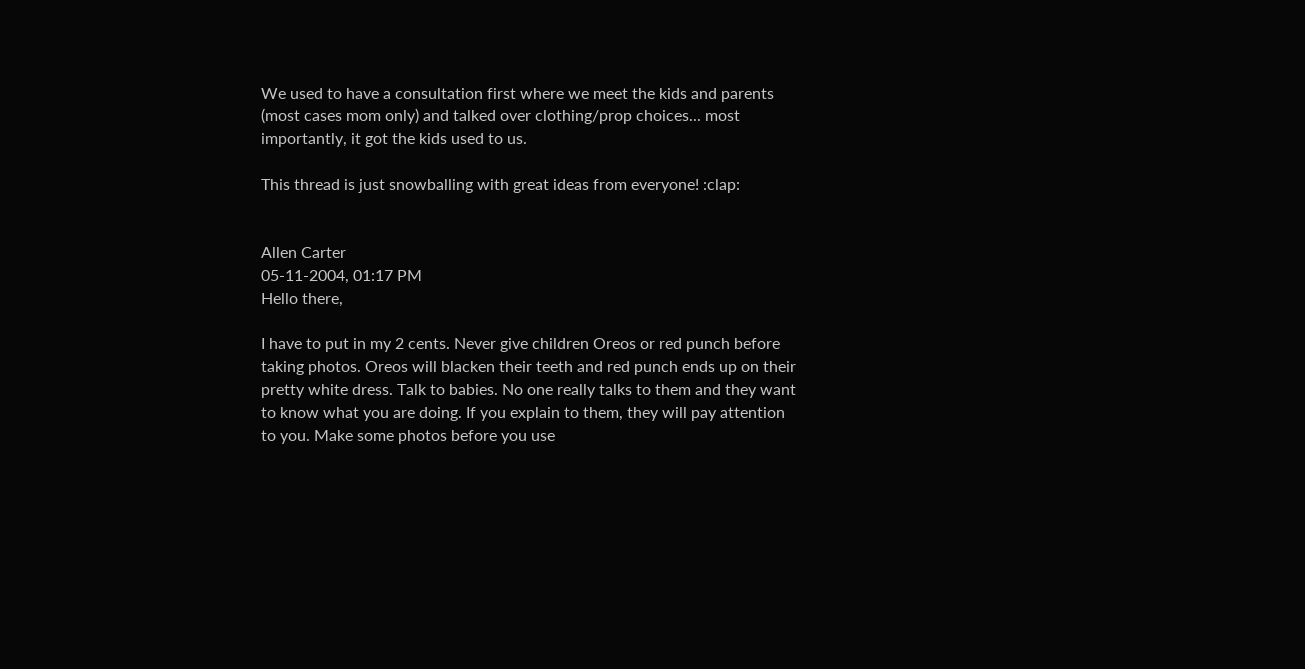We used to have a consultation first where we meet the kids and parents (most cases mom only) and talked over clothing/prop choices... most importantly, it got the kids used to us.

This thread is just snowballing with great ideas from everyone! :clap:


Allen Carter
05-11-2004, 01:17 PM
Hello there,

I have to put in my 2 cents. Never give children Oreos or red punch before taking photos. Oreos will blacken their teeth and red punch ends up on their pretty white dress. Talk to babies. No one really talks to them and they want to know what you are doing. If you explain to them, they will pay attention to you. Make some photos before you use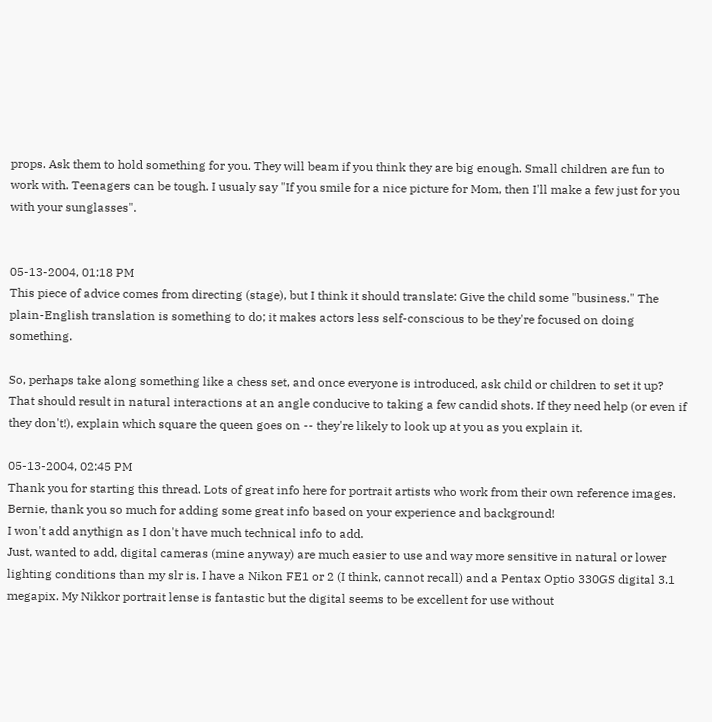props. Ask them to hold something for you. They will beam if you think they are big enough. Small children are fun to work with. Teenagers can be tough. I usualy say "If you smile for a nice picture for Mom, then I'll make a few just for you with your sunglasses".


05-13-2004, 01:18 PM
This piece of advice comes from directing (stage), but I think it should translate: Give the child some "business." The plain-English translation is something to do; it makes actors less self-conscious to be they're focused on doing something.

So, perhaps take along something like a chess set, and once everyone is introduced, ask child or children to set it up? That should result in natural interactions at an angle conducive to taking a few candid shots. If they need help (or even if they don't!), explain which square the queen goes on -- they're likely to look up at you as you explain it.

05-13-2004, 02:45 PM
Thank you for starting this thread. Lots of great info here for portrait artists who work from their own reference images.
Bernie, thank you so much for adding some great info based on your experience and background!
I won't add anythign as I don't have much technical info to add.
Just, wanted to add, digital cameras (mine anyway) are much easier to use and way more sensitive in natural or lower lighting conditions than my slr is. I have a Nikon FE1 or 2 (I think, cannot recall) and a Pentax Optio 330GS digital 3.1 megapix. My Nikkor portrait lense is fantastic but the digital seems to be excellent for use without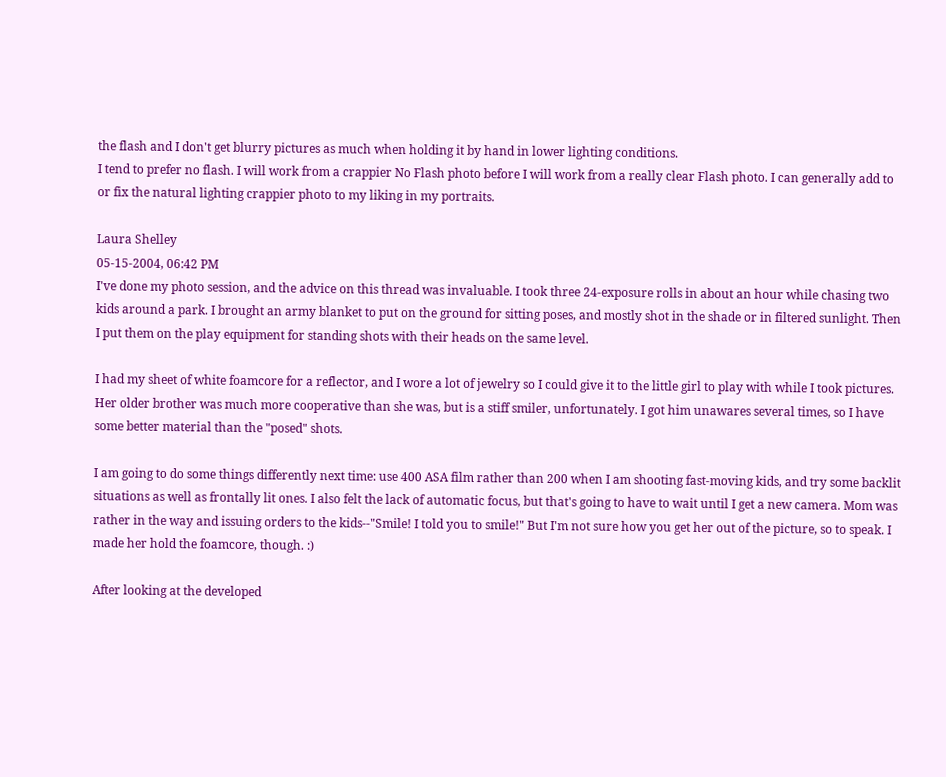the flash and I don't get blurry pictures as much when holding it by hand in lower lighting conditions.
I tend to prefer no flash. I will work from a crappier No Flash photo before I will work from a really clear Flash photo. I can generally add to or fix the natural lighting crappier photo to my liking in my portraits.

Laura Shelley
05-15-2004, 06:42 PM
I've done my photo session, and the advice on this thread was invaluable. I took three 24-exposure rolls in about an hour while chasing two kids around a park. I brought an army blanket to put on the ground for sitting poses, and mostly shot in the shade or in filtered sunlight. Then I put them on the play equipment for standing shots with their heads on the same level.

I had my sheet of white foamcore for a reflector, and I wore a lot of jewelry so I could give it to the little girl to play with while I took pictures. Her older brother was much more cooperative than she was, but is a stiff smiler, unfortunately. I got him unawares several times, so I have some better material than the "posed" shots.

I am going to do some things differently next time: use 400 ASA film rather than 200 when I am shooting fast-moving kids, and try some backlit situations as well as frontally lit ones. I also felt the lack of automatic focus, but that's going to have to wait until I get a new camera. Mom was rather in the way and issuing orders to the kids--"Smile! I told you to smile!" But I'm not sure how you get her out of the picture, so to speak. I made her hold the foamcore, though. :)

After looking at the developed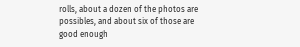rolls, about a dozen of the photos are possibles, and about six of those are good enough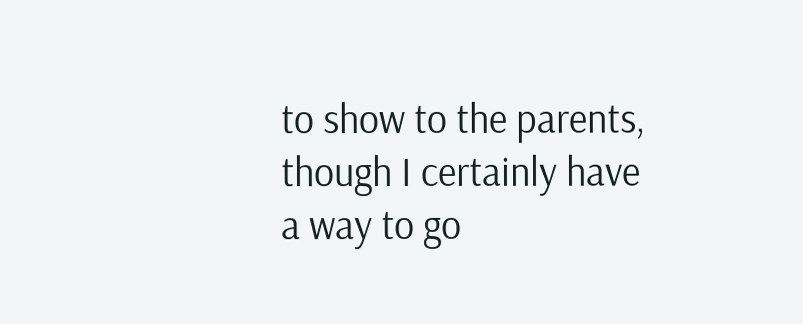to show to the parents, though I certainly have a way to go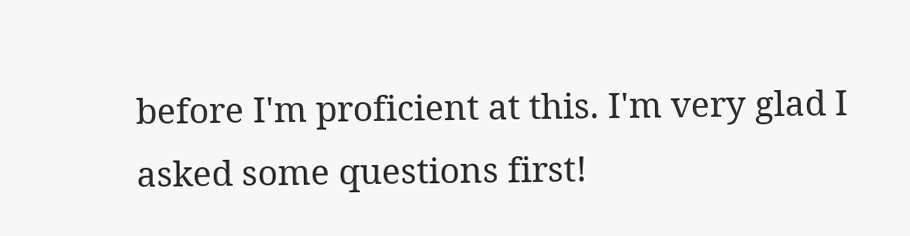before I'm proficient at this. I'm very glad I asked some questions first!